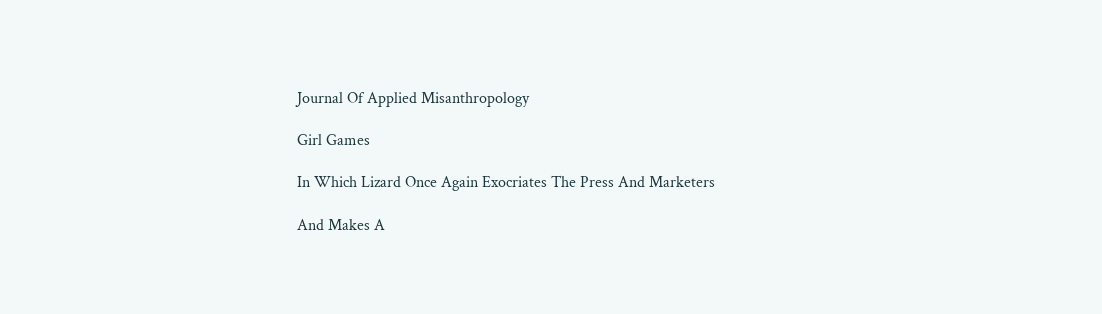Journal Of Applied Misanthropology

Girl Games

In Which Lizard Once Again Exocriates The Press And Marketers

And Makes A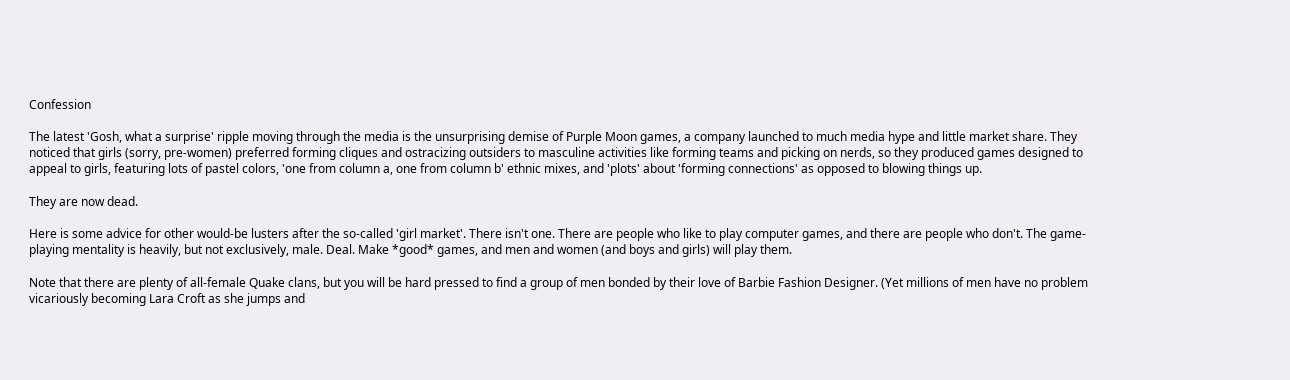Confession

The latest 'Gosh, what a surprise' ripple moving through the media is the unsurprising demise of Purple Moon games, a company launched to much media hype and little market share. They noticed that girls (sorry, pre-women) preferred forming cliques and ostracizing outsiders to masculine activities like forming teams and picking on nerds, so they produced games designed to appeal to girls, featuring lots of pastel colors, 'one from column a, one from column b' ethnic mixes, and 'plots' about 'forming connections' as opposed to blowing things up.

They are now dead.

Here is some advice for other would-be lusters after the so-called 'girl market'. There isn't one. There are people who like to play computer games, and there are people who don't. The game-playing mentality is heavily, but not exclusively, male. Deal. Make *good* games, and men and women (and boys and girls) will play them.

Note that there are plenty of all-female Quake clans, but you will be hard pressed to find a group of men bonded by their love of Barbie Fashion Designer. (Yet millions of men have no problem vicariously becoming Lara Croft as she jumps and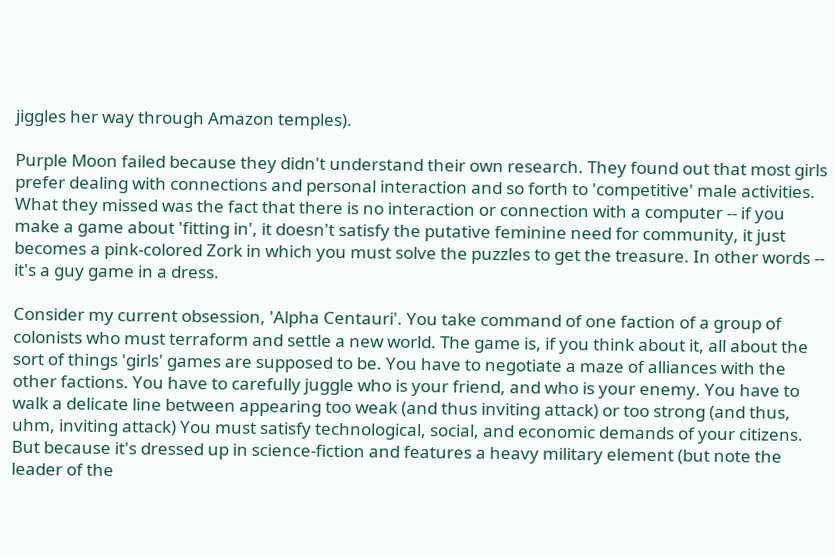jiggles her way through Amazon temples).

Purple Moon failed because they didn't understand their own research. They found out that most girls prefer dealing with connections and personal interaction and so forth to 'competitive' male activities. What they missed was the fact that there is no interaction or connection with a computer -- if you make a game about 'fitting in', it doesn't satisfy the putative feminine need for community, it just becomes a pink-colored Zork in which you must solve the puzzles to get the treasure. In other words -- it's a guy game in a dress.

Consider my current obsession, 'Alpha Centauri'. You take command of one faction of a group of colonists who must terraform and settle a new world. The game is, if you think about it, all about the sort of things 'girls' games are supposed to be. You have to negotiate a maze of alliances with the other factions. You have to carefully juggle who is your friend, and who is your enemy. You have to walk a delicate line between appearing too weak (and thus inviting attack) or too strong (and thus, uhm, inviting attack) You must satisfy technological, social, and economic demands of your citizens. But because it's dressed up in science-fiction and features a heavy military element (but note the leader of the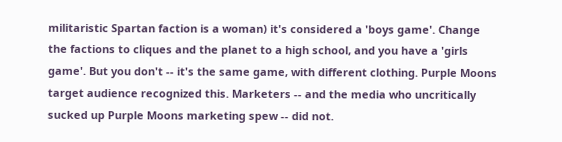militaristic Spartan faction is a woman) it's considered a 'boys game'. Change the factions to cliques and the planet to a high school, and you have a 'girls game'. But you don't -- it's the same game, with different clothing. Purple Moons target audience recognized this. Marketers -- and the media who uncritically sucked up Purple Moons marketing spew -- did not.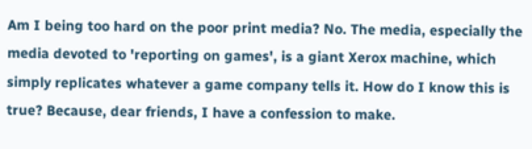Am I being too hard on the poor print media? No. The media, especially the media devoted to 'reporting on games', is a giant Xerox machine, which simply replicates whatever a game company tells it. How do I know this is true? Because, dear friends, I have a confession to make.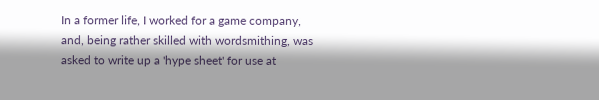In a former life, I worked for a game company, and, being rather skilled with wordsmithing, was asked to write up a 'hype sheet' for use at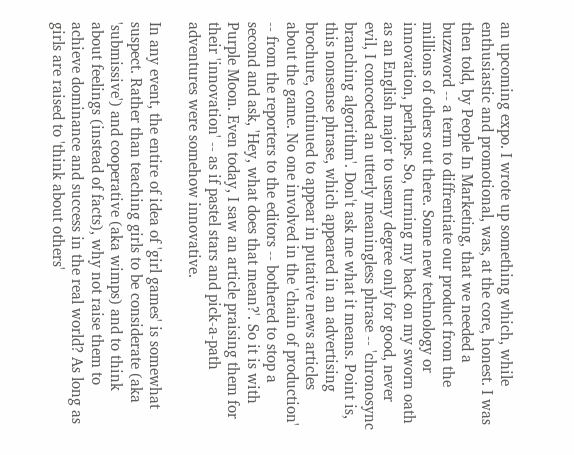an upcoming expo. I wrote up something which, while enthusiastic and promotional, was, at the core, honest. I was then told, by People In Marketing, that we needed a buzzword -- a term to diffrentiate our product from the millions of others out there. Some new technology or innovation, perhaps. So, turning my back on my sworn oath as an English major to usemy degree only for good, never evil, I concocted an utterly meaningless phrase -- 'chronosync branching algorithm'. Don't ask me what it means. Point is, this nonsense phrase, which appeared in an advertising brochure, continued to appear in putative news articles about the game. No one involved in the 'chain of production' -- from the reporters to the editors -- bothered to stop a second and ask, 'Hey, what does that mean?'. So it is with Purple Moon. Even today, I saw an article praising them for their 'innovation' -- as if pastel stars and pick-a-path adventures were somehow innovative.

In any event, the entire of idea of 'girl games' is somewhat suspect. Rather than teaching girls to be considerate (aka 'submissive') and cooperative (aka wimps) and to think about feelings (instead of facts), why not raise them to achieve dominance and success in the real world? As long as girls are raised to 'think about others'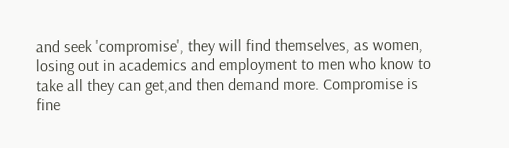and seek 'compromise', they will find themselves, as women, losing out in academics and employment to men who know to take all they can get,and then demand more. Compromise is fine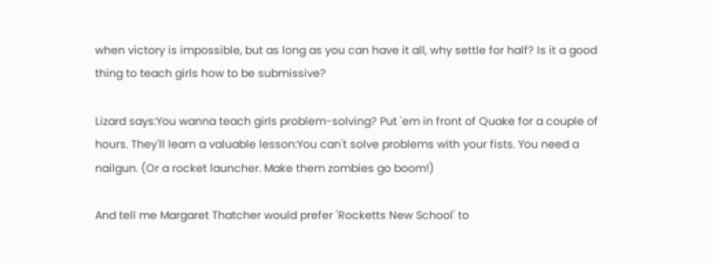when victory is impossible, but as long as you can have it all, why settle for half? Is it a good thing to teach girls how to be submissive?

Lizard says:You wanna teach girls problem-solving? Put 'em in front of Quake for a couple of hours. They'll learn a valuable lesson:You can't solve problems with your fists. You need a nailgun. (Or a rocket launcher. Make them zombies go boom!)

And tell me Margaret Thatcher would prefer 'Rocketts New School' to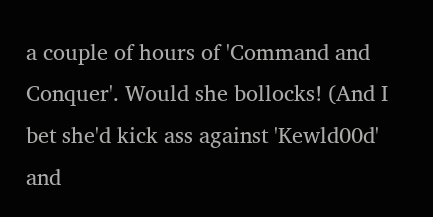a couple of hours of 'Command and Conquer'. Would she bollocks! (And I bet she'd kick ass against 'Kewld00d' and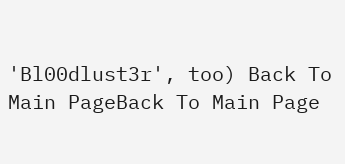'Bl00dlust3r', too) Back To Main PageBack To Main Page